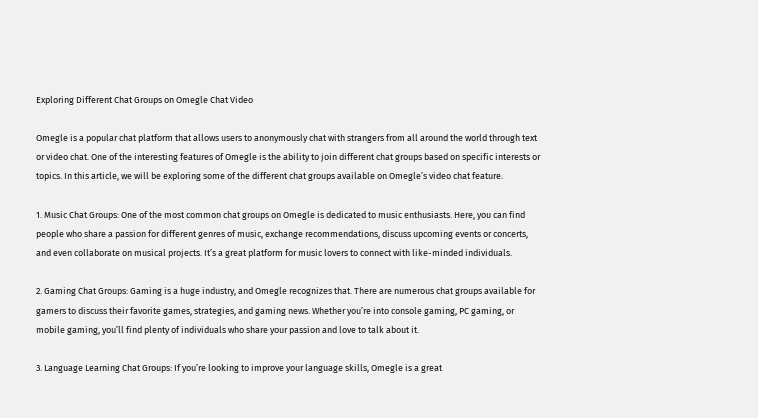Exploring Different Chat Groups on Omegle Chat Video

Omegle is a popular chat platform that allows users to anonymously chat with strangers from all around the world through text or video chat. One of the interesting features of Omegle is the ability to join different chat groups based on specific interests or topics. In this article, we will be exploring some of the different chat groups available on Omegle’s video chat feature.

1. Music Chat Groups: One of the most common chat groups on Omegle is dedicated to music enthusiasts. Here, you can find people who share a passion for different genres of music, exchange recommendations, discuss upcoming events or concerts, and even collaborate on musical projects. It’s a great platform for music lovers to connect with like-minded individuals.

2. Gaming Chat Groups: Gaming is a huge industry, and Omegle recognizes that. There are numerous chat groups available for gamers to discuss their favorite games, strategies, and gaming news. Whether you’re into console gaming, PC gaming, or mobile gaming, you’ll find plenty of individuals who share your passion and love to talk about it.

3. Language Learning Chat Groups: If you’re looking to improve your language skills, Omegle is a great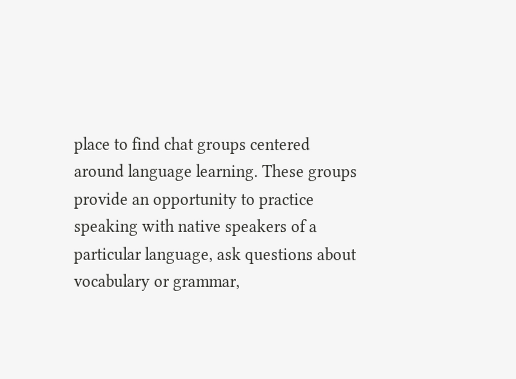place to find chat groups centered around language learning. These groups provide an opportunity to practice speaking with native speakers of a particular language, ask questions about vocabulary or grammar,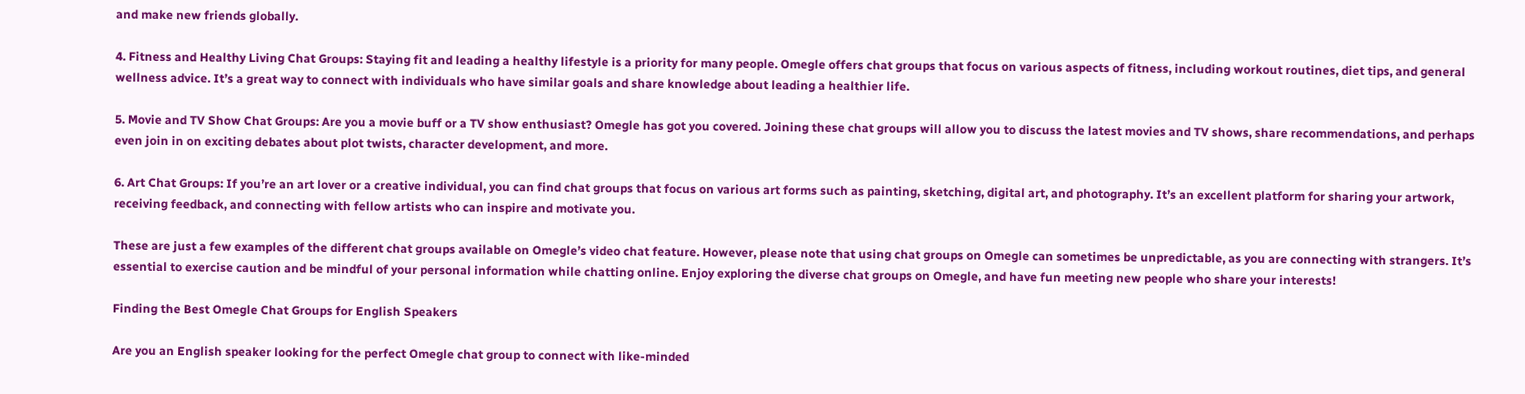and make new friends globally.

4. Fitness and Healthy Living Chat Groups: Staying fit and leading a healthy lifestyle is a priority for many people. Omegle offers chat groups that focus on various aspects of fitness, including workout routines, diet tips, and general wellness advice. It’s a great way to connect with individuals who have similar goals and share knowledge about leading a healthier life.

5. Movie and TV Show Chat Groups: Are you a movie buff or a TV show enthusiast? Omegle has got you covered. Joining these chat groups will allow you to discuss the latest movies and TV shows, share recommendations, and perhaps even join in on exciting debates about plot twists, character development, and more.

6. Art Chat Groups: If you’re an art lover or a creative individual, you can find chat groups that focus on various art forms such as painting, sketching, digital art, and photography. It’s an excellent platform for sharing your artwork, receiving feedback, and connecting with fellow artists who can inspire and motivate you.

These are just a few examples of the different chat groups available on Omegle’s video chat feature. However, please note that using chat groups on Omegle can sometimes be unpredictable, as you are connecting with strangers. It’s essential to exercise caution and be mindful of your personal information while chatting online. Enjoy exploring the diverse chat groups on Omegle, and have fun meeting new people who share your interests!

Finding the Best Omegle Chat Groups for English Speakers

Are you an English speaker looking for the perfect Omegle chat group to connect with like-minded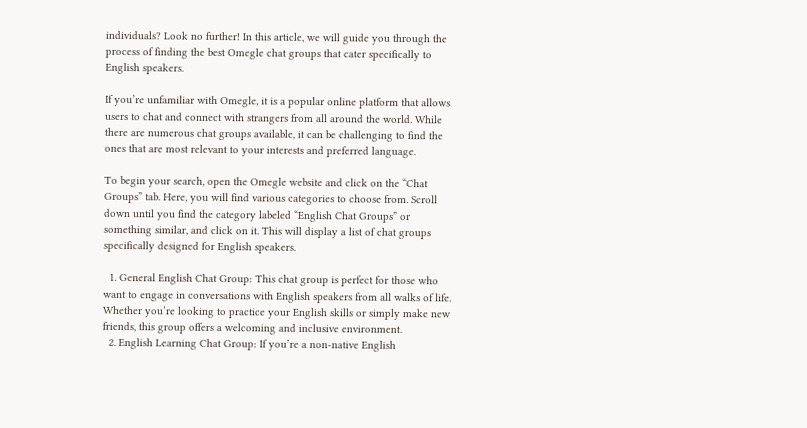individuals? Look no further! In this article, we will guide you through the process of finding the best Omegle chat groups that cater specifically to English speakers.

If you’re unfamiliar with Omegle, it is a popular online platform that allows users to chat and connect with strangers from all around the world. While there are numerous chat groups available, it can be challenging to find the ones that are most relevant to your interests and preferred language.

To begin your search, open the Omegle website and click on the “Chat Groups” tab. Here, you will find various categories to choose from. Scroll down until you find the category labeled “English Chat Groups” or something similar, and click on it. This will display a list of chat groups specifically designed for English speakers.

  1. General English Chat Group: This chat group is perfect for those who want to engage in conversations with English speakers from all walks of life. Whether you’re looking to practice your English skills or simply make new friends, this group offers a welcoming and inclusive environment.
  2. English Learning Chat Group: If you’re a non-native English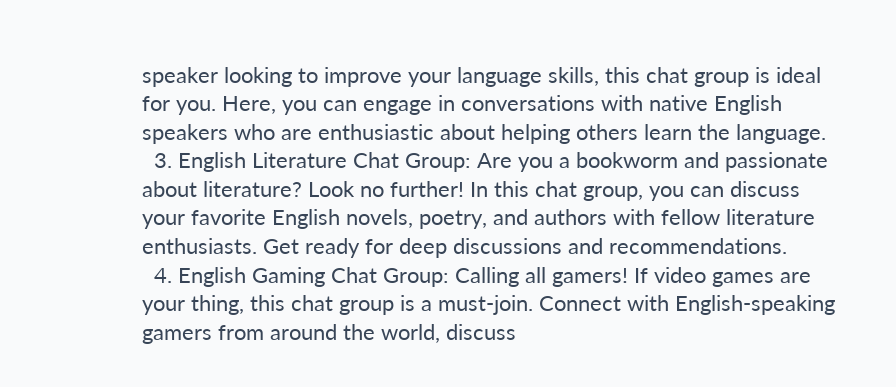speaker looking to improve your language skills, this chat group is ideal for you. Here, you can engage in conversations with native English speakers who are enthusiastic about helping others learn the language.
  3. English Literature Chat Group: Are you a bookworm and passionate about literature? Look no further! In this chat group, you can discuss your favorite English novels, poetry, and authors with fellow literature enthusiasts. Get ready for deep discussions and recommendations.
  4. English Gaming Chat Group: Calling all gamers! If video games are your thing, this chat group is a must-join. Connect with English-speaking gamers from around the world, discuss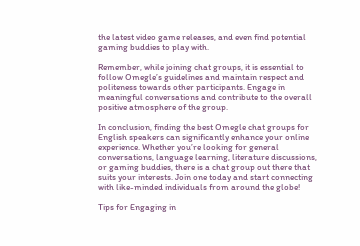the latest video game releases, and even find potential gaming buddies to play with.

Remember, while joining chat groups, it is essential to follow Omegle’s guidelines and maintain respect and politeness towards other participants. Engage in meaningful conversations and contribute to the overall positive atmosphere of the group.

In conclusion, finding the best Omegle chat groups for English speakers can significantly enhance your online experience. Whether you’re looking for general conversations, language learning, literature discussions, or gaming buddies, there is a chat group out there that suits your interests. Join one today and start connecting with like-minded individuals from around the globe!

Tips for Engaging in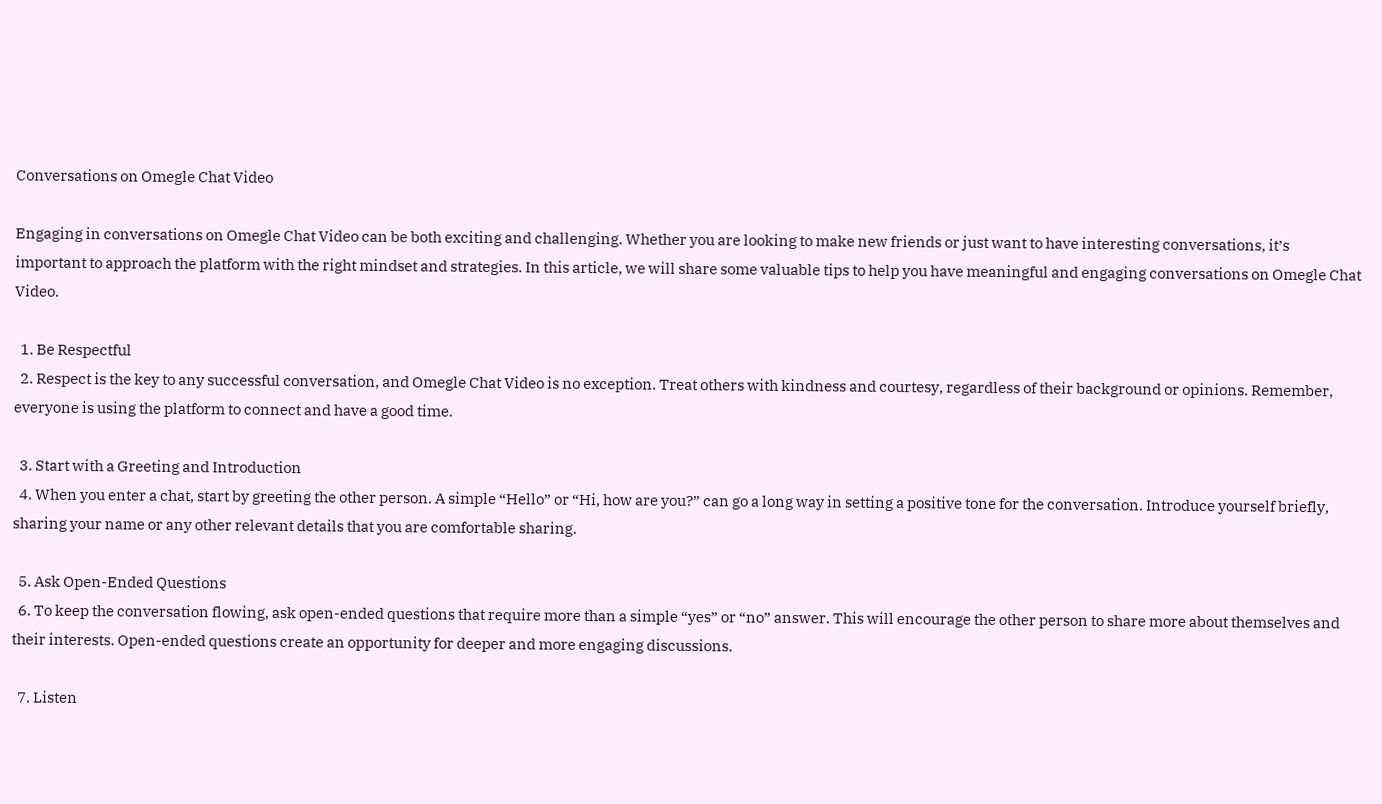Conversations on Omegle Chat Video

Engaging in conversations on Omegle Chat Video can be both exciting and challenging. Whether you are looking to make new friends or just want to have interesting conversations, it’s important to approach the platform with the right mindset and strategies. In this article, we will share some valuable tips to help you have meaningful and engaging conversations on Omegle Chat Video.

  1. Be Respectful
  2. Respect is the key to any successful conversation, and Omegle Chat Video is no exception. Treat others with kindness and courtesy, regardless of their background or opinions. Remember, everyone is using the platform to connect and have a good time.

  3. Start with a Greeting and Introduction
  4. When you enter a chat, start by greeting the other person. A simple “Hello” or “Hi, how are you?” can go a long way in setting a positive tone for the conversation. Introduce yourself briefly, sharing your name or any other relevant details that you are comfortable sharing.

  5. Ask Open-Ended Questions
  6. To keep the conversation flowing, ask open-ended questions that require more than a simple “yes” or “no” answer. This will encourage the other person to share more about themselves and their interests. Open-ended questions create an opportunity for deeper and more engaging discussions.

  7. Listen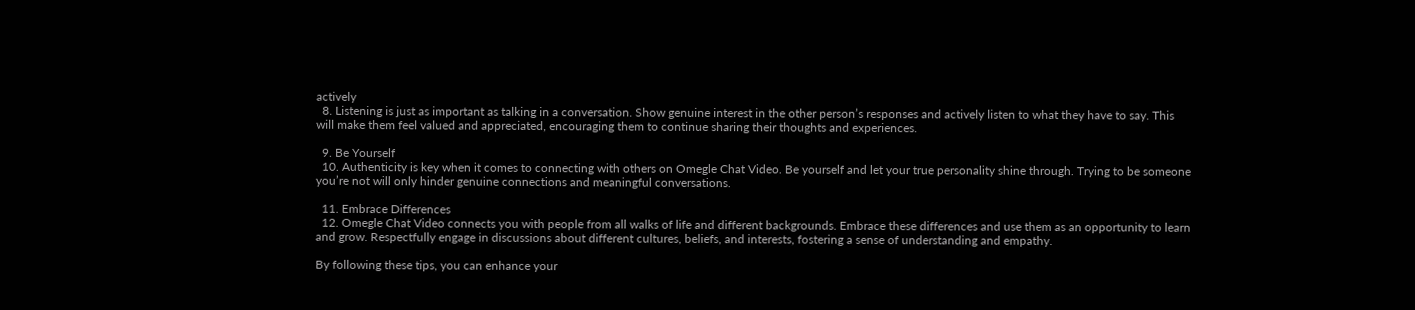actively
  8. Listening is just as important as talking in a conversation. Show genuine interest in the other person’s responses and actively listen to what they have to say. This will make them feel valued and appreciated, encouraging them to continue sharing their thoughts and experiences.

  9. Be Yourself
  10. Authenticity is key when it comes to connecting with others on Omegle Chat Video. Be yourself and let your true personality shine through. Trying to be someone you’re not will only hinder genuine connections and meaningful conversations.

  11. Embrace Differences
  12. Omegle Chat Video connects you with people from all walks of life and different backgrounds. Embrace these differences and use them as an opportunity to learn and grow. Respectfully engage in discussions about different cultures, beliefs, and interests, fostering a sense of understanding and empathy.

By following these tips, you can enhance your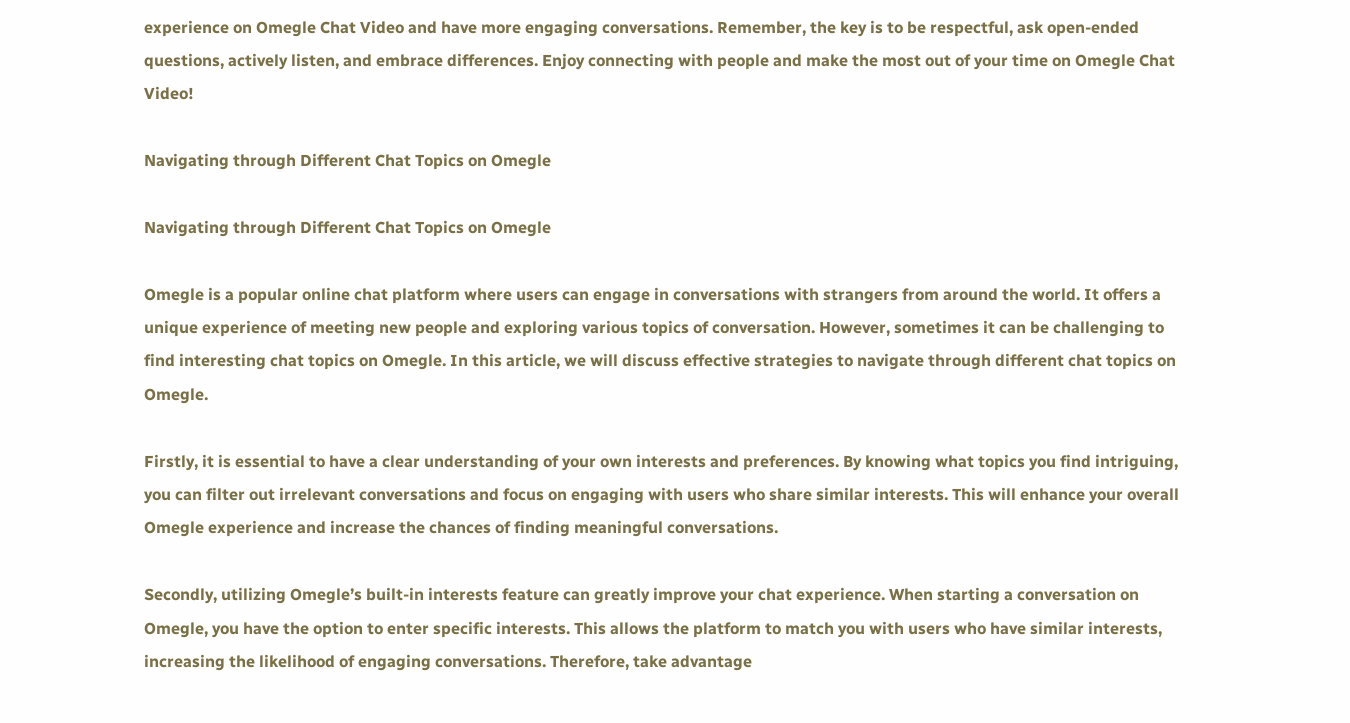experience on Omegle Chat Video and have more engaging conversations. Remember, the key is to be respectful, ask open-ended questions, actively listen, and embrace differences. Enjoy connecting with people and make the most out of your time on Omegle Chat Video!

Navigating through Different Chat Topics on Omegle

Navigating through Different Chat Topics on Omegle

Omegle is a popular online chat platform where users can engage in conversations with strangers from around the world. It offers a unique experience of meeting new people and exploring various topics of conversation. However, sometimes it can be challenging to find interesting chat topics on Omegle. In this article, we will discuss effective strategies to navigate through different chat topics on Omegle.

Firstly, it is essential to have a clear understanding of your own interests and preferences. By knowing what topics you find intriguing, you can filter out irrelevant conversations and focus on engaging with users who share similar interests. This will enhance your overall Omegle experience and increase the chances of finding meaningful conversations.

Secondly, utilizing Omegle’s built-in interests feature can greatly improve your chat experience. When starting a conversation on Omegle, you have the option to enter specific interests. This allows the platform to match you with users who have similar interests, increasing the likelihood of engaging conversations. Therefore, take advantage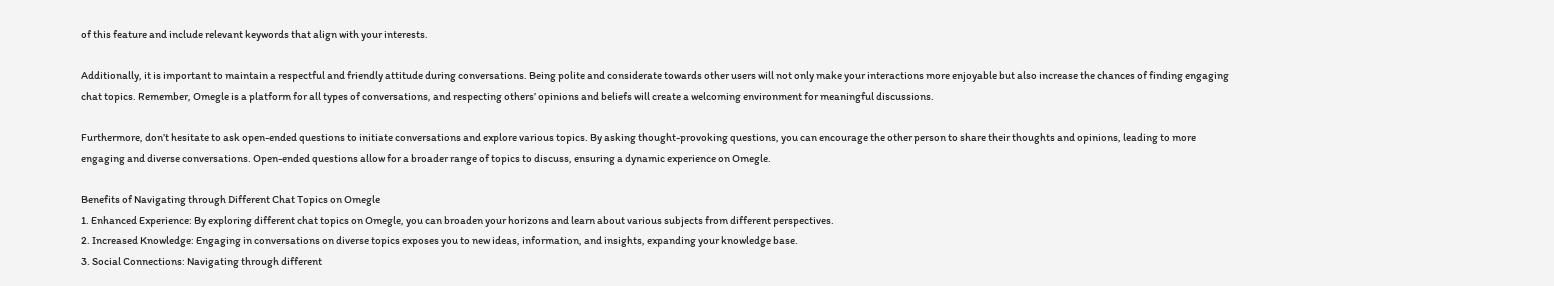of this feature and include relevant keywords that align with your interests.

Additionally, it is important to maintain a respectful and friendly attitude during conversations. Being polite and considerate towards other users will not only make your interactions more enjoyable but also increase the chances of finding engaging chat topics. Remember, Omegle is a platform for all types of conversations, and respecting others’ opinions and beliefs will create a welcoming environment for meaningful discussions.

Furthermore, don’t hesitate to ask open-ended questions to initiate conversations and explore various topics. By asking thought-provoking questions, you can encourage the other person to share their thoughts and opinions, leading to more engaging and diverse conversations. Open-ended questions allow for a broader range of topics to discuss, ensuring a dynamic experience on Omegle.

Benefits of Navigating through Different Chat Topics on Omegle
1. Enhanced Experience: By exploring different chat topics on Omegle, you can broaden your horizons and learn about various subjects from different perspectives.
2. Increased Knowledge: Engaging in conversations on diverse topics exposes you to new ideas, information, and insights, expanding your knowledge base.
3. Social Connections: Navigating through different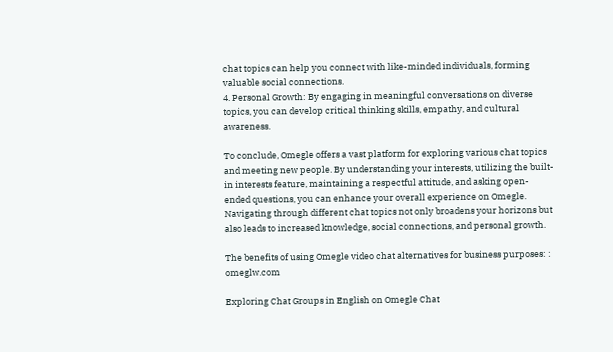chat topics can help you connect with like-minded individuals, forming valuable social connections.
4. Personal Growth: By engaging in meaningful conversations on diverse topics, you can develop critical thinking skills, empathy, and cultural awareness.

To conclude, Omegle offers a vast platform for exploring various chat topics and meeting new people. By understanding your interests, utilizing the built-in interests feature, maintaining a respectful attitude, and asking open-ended questions, you can enhance your overall experience on Omegle. Navigating through different chat topics not only broadens your horizons but also leads to increased knowledge, social connections, and personal growth.

The benefits of using Omegle video chat alternatives for business purposes: : omeglw.com

Exploring Chat Groups in English on Omegle Chat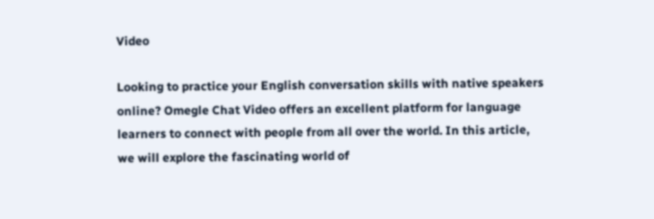Video

Looking to practice your English conversation skills with native speakers online? Omegle Chat Video offers an excellent platform for language learners to connect with people from all over the world. In this article, we will explore the fascinating world of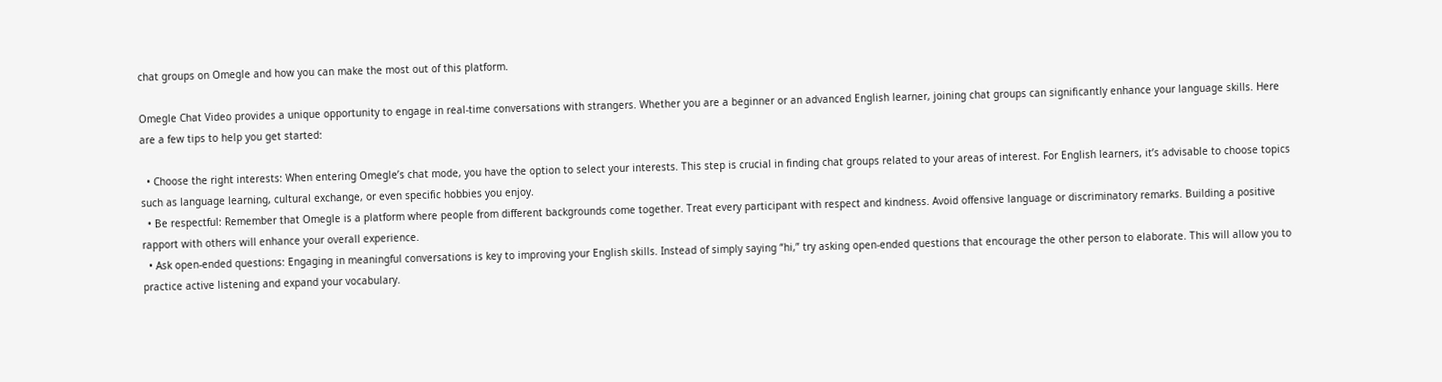chat groups on Omegle and how you can make the most out of this platform.

Omegle Chat Video provides a unique opportunity to engage in real-time conversations with strangers. Whether you are a beginner or an advanced English learner, joining chat groups can significantly enhance your language skills. Here are a few tips to help you get started:

  • Choose the right interests: When entering Omegle’s chat mode, you have the option to select your interests. This step is crucial in finding chat groups related to your areas of interest. For English learners, it’s advisable to choose topics such as language learning, cultural exchange, or even specific hobbies you enjoy.
  • Be respectful: Remember that Omegle is a platform where people from different backgrounds come together. Treat every participant with respect and kindness. Avoid offensive language or discriminatory remarks. Building a positive rapport with others will enhance your overall experience.
  • Ask open-ended questions: Engaging in meaningful conversations is key to improving your English skills. Instead of simply saying “hi,” try asking open-ended questions that encourage the other person to elaborate. This will allow you to practice active listening and expand your vocabulary.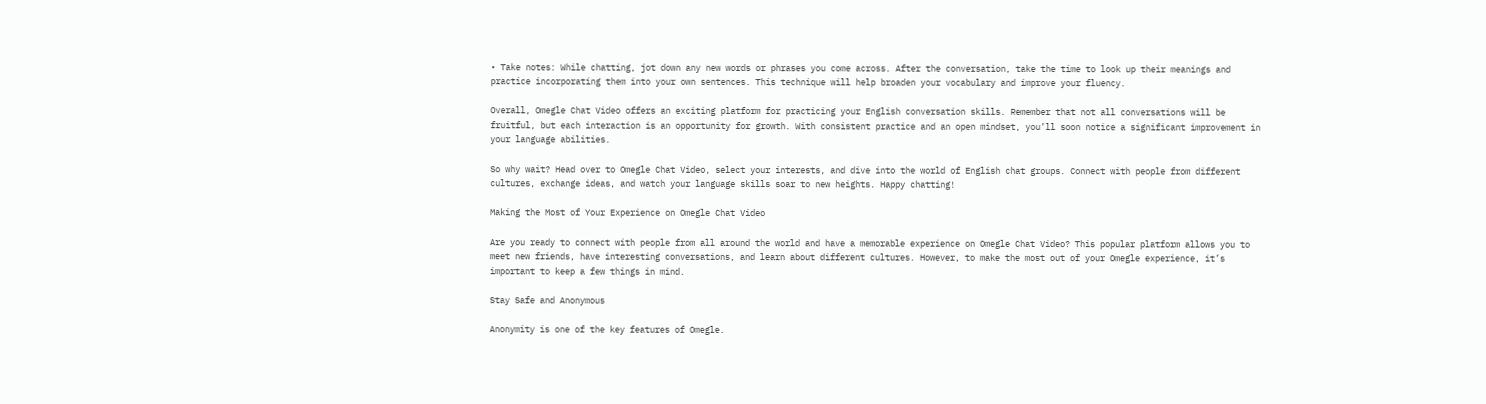• Take notes: While chatting, jot down any new words or phrases you come across. After the conversation, take the time to look up their meanings and practice incorporating them into your own sentences. This technique will help broaden your vocabulary and improve your fluency.

Overall, Omegle Chat Video offers an exciting platform for practicing your English conversation skills. Remember that not all conversations will be fruitful, but each interaction is an opportunity for growth. With consistent practice and an open mindset, you’ll soon notice a significant improvement in your language abilities.

So why wait? Head over to Omegle Chat Video, select your interests, and dive into the world of English chat groups. Connect with people from different cultures, exchange ideas, and watch your language skills soar to new heights. Happy chatting!

Making the Most of Your Experience on Omegle Chat Video

Are you ready to connect with people from all around the world and have a memorable experience on Omegle Chat Video? This popular platform allows you to meet new friends, have interesting conversations, and learn about different cultures. However, to make the most out of your Omegle experience, it’s important to keep a few things in mind.

Stay Safe and Anonymous

Anonymity is one of the key features of Omegle.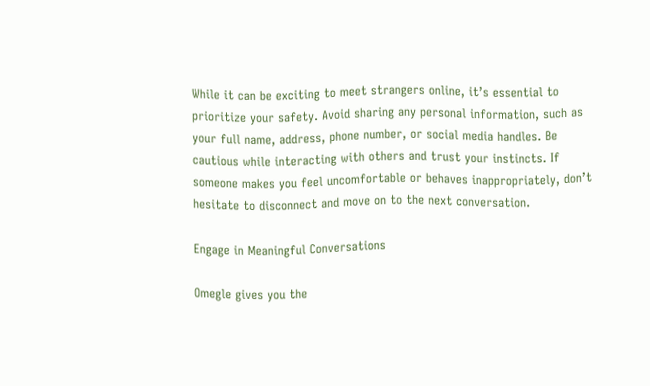While it can be exciting to meet strangers online, it’s essential to prioritize your safety. Avoid sharing any personal information, such as your full name, address, phone number, or social media handles. Be cautious while interacting with others and trust your instincts. If someone makes you feel uncomfortable or behaves inappropriately, don’t hesitate to disconnect and move on to the next conversation.

Engage in Meaningful Conversations

Omegle gives you the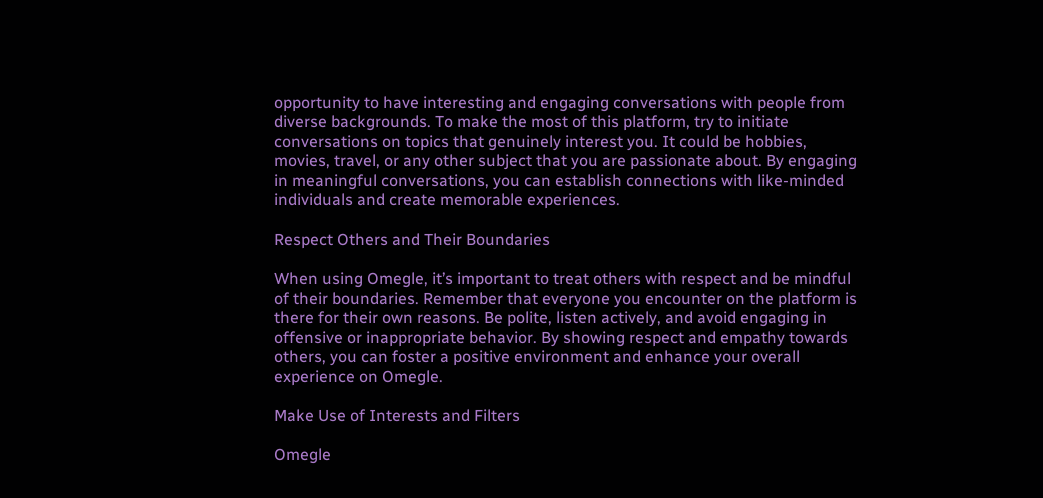opportunity to have interesting and engaging conversations with people from diverse backgrounds. To make the most of this platform, try to initiate conversations on topics that genuinely interest you. It could be hobbies, movies, travel, or any other subject that you are passionate about. By engaging in meaningful conversations, you can establish connections with like-minded individuals and create memorable experiences.

Respect Others and Their Boundaries

When using Omegle, it’s important to treat others with respect and be mindful of their boundaries. Remember that everyone you encounter on the platform is there for their own reasons. Be polite, listen actively, and avoid engaging in offensive or inappropriate behavior. By showing respect and empathy towards others, you can foster a positive environment and enhance your overall experience on Omegle.

Make Use of Interests and Filters

Omegle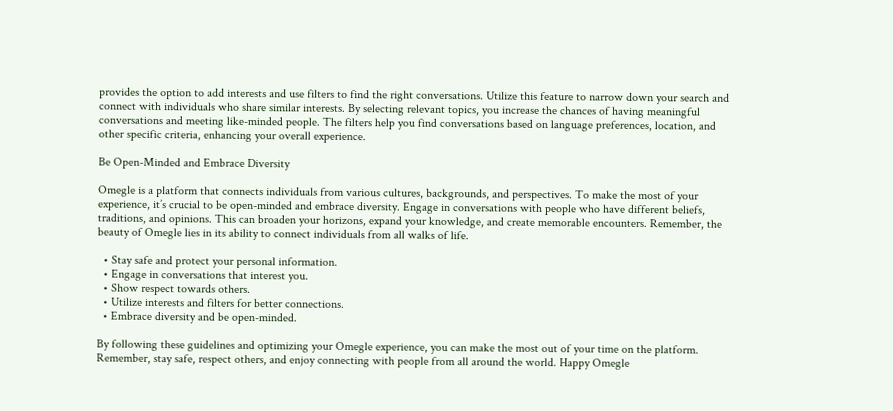provides the option to add interests and use filters to find the right conversations. Utilize this feature to narrow down your search and connect with individuals who share similar interests. By selecting relevant topics, you increase the chances of having meaningful conversations and meeting like-minded people. The filters help you find conversations based on language preferences, location, and other specific criteria, enhancing your overall experience.

Be Open-Minded and Embrace Diversity

Omegle is a platform that connects individuals from various cultures, backgrounds, and perspectives. To make the most of your experience, it’s crucial to be open-minded and embrace diversity. Engage in conversations with people who have different beliefs, traditions, and opinions. This can broaden your horizons, expand your knowledge, and create memorable encounters. Remember, the beauty of Omegle lies in its ability to connect individuals from all walks of life.

  • Stay safe and protect your personal information.
  • Engage in conversations that interest you.
  • Show respect towards others.
  • Utilize interests and filters for better connections.
  • Embrace diversity and be open-minded.

By following these guidelines and optimizing your Omegle experience, you can make the most out of your time on the platform. Remember, stay safe, respect others, and enjoy connecting with people from all around the world. Happy Omegle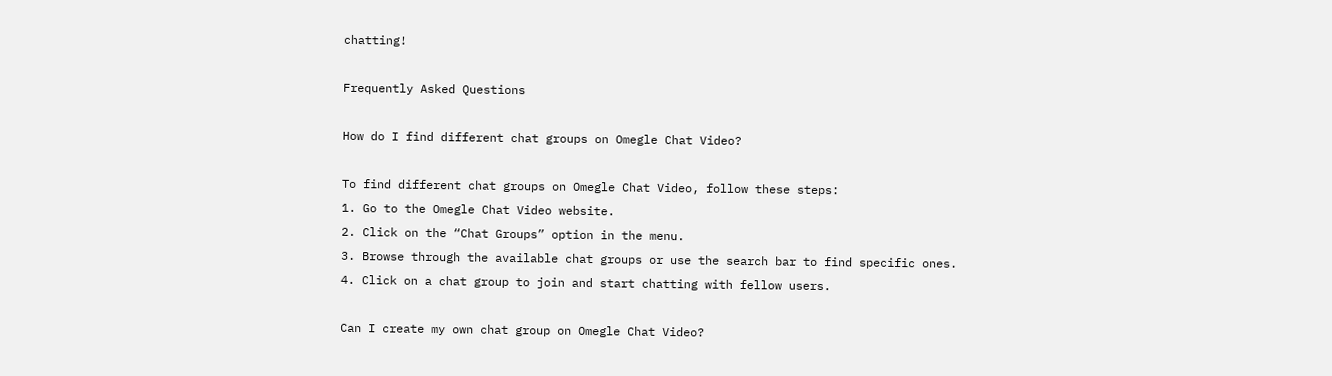chatting!

Frequently Asked Questions

How do I find different chat groups on Omegle Chat Video?

To find different chat groups on Omegle Chat Video, follow these steps:
1. Go to the Omegle Chat Video website.
2. Click on the “Chat Groups” option in the menu.
3. Browse through the available chat groups or use the search bar to find specific ones.
4. Click on a chat group to join and start chatting with fellow users.

Can I create my own chat group on Omegle Chat Video?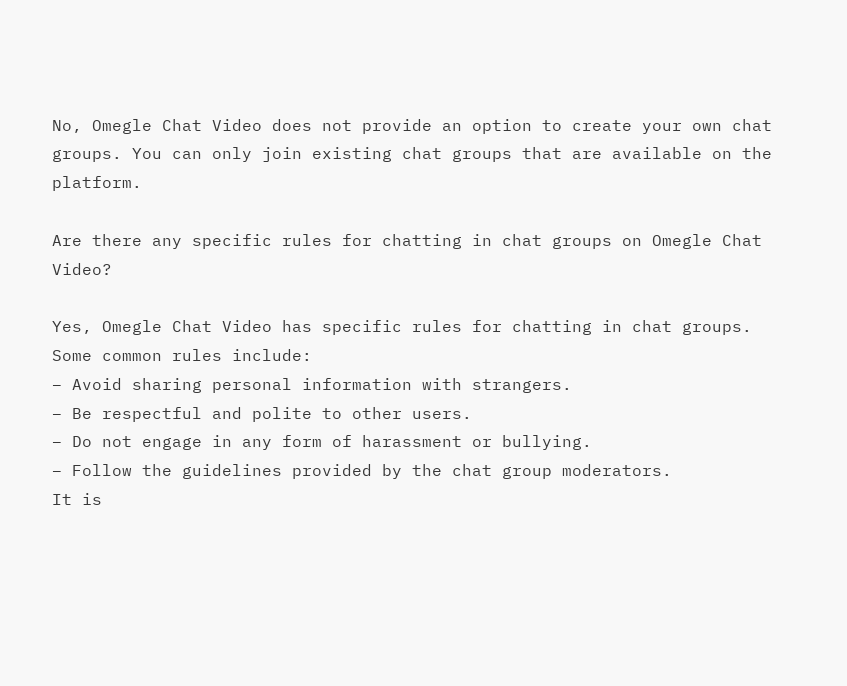No, Omegle Chat Video does not provide an option to create your own chat groups. You can only join existing chat groups that are available on the platform.

Are there any specific rules for chatting in chat groups on Omegle Chat Video?

Yes, Omegle Chat Video has specific rules for chatting in chat groups. Some common rules include:
– Avoid sharing personal information with strangers.
– Be respectful and polite to other users.
– Do not engage in any form of harassment or bullying.
– Follow the guidelines provided by the chat group moderators.
It is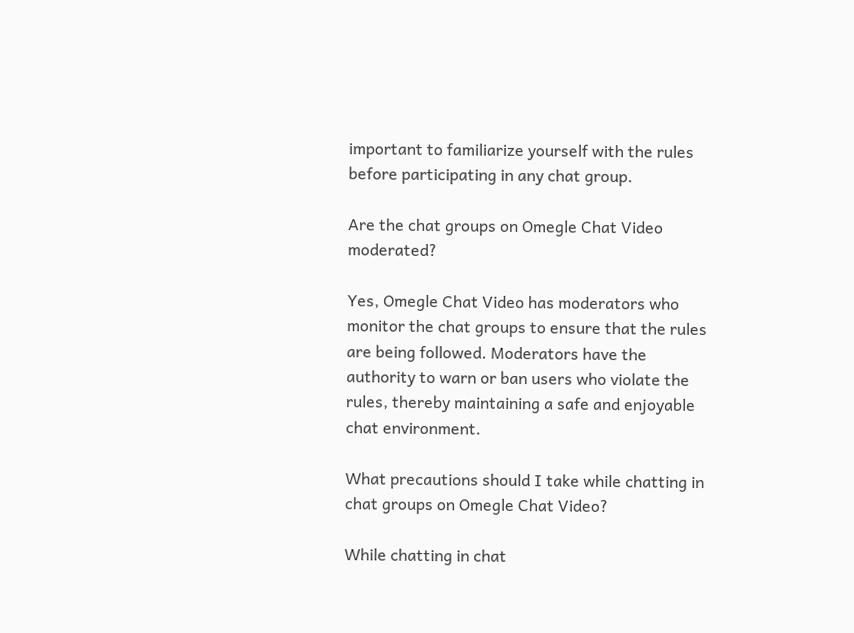important to familiarize yourself with the rules before participating in any chat group.

Are the chat groups on Omegle Chat Video moderated?

Yes, Omegle Chat Video has moderators who monitor the chat groups to ensure that the rules are being followed. Moderators have the authority to warn or ban users who violate the rules, thereby maintaining a safe and enjoyable chat environment.

What precautions should I take while chatting in chat groups on Omegle Chat Video?

While chatting in chat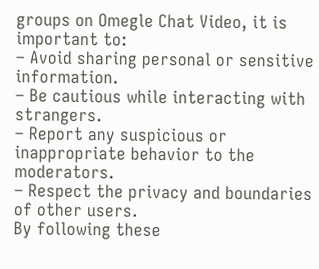groups on Omegle Chat Video, it is important to:
– Avoid sharing personal or sensitive information.
– Be cautious while interacting with strangers.
– Report any suspicious or inappropriate behavior to the moderators.
– Respect the privacy and boundaries of other users.
By following these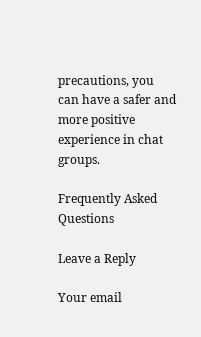precautions, you can have a safer and more positive experience in chat groups.

Frequently Asked Questions

Leave a Reply

Your email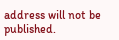address will not be published.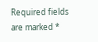Required fields are marked *